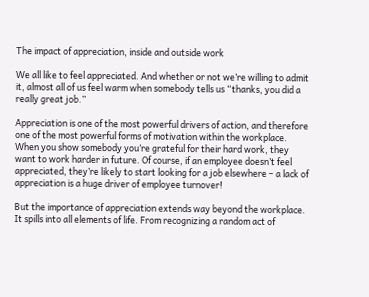The impact of appreciation, inside and outside work

We all like to feel appreciated. And whether or not we’re willing to admit it, almost all of us feel warm when somebody tells us “thanks, you did a really great job.”

Appreciation is one of the most powerful drivers of action, and therefore one of the most powerful forms of motivation within the workplace. When you show somebody you’re grateful for their hard work, they want to work harder in future. Of course, if an employee doesn’t feel appreciated, they’re likely to start looking for a job elsewhere – a lack of appreciation is a huge driver of employee turnover!

But the importance of appreciation extends way beyond the workplace. It spills into all elements of life. From recognizing a random act of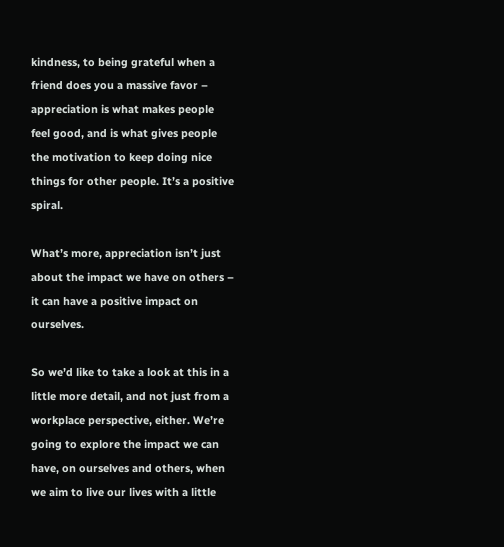kindness, to being grateful when a friend does you a massive favor – appreciation is what makes people feel good, and is what gives people the motivation to keep doing nice things for other people. It’s a positive spiral.

What’s more, appreciation isn’t just about the impact we have on others – it can have a positive impact on ourselves.

So we’d like to take a look at this in a little more detail, and not just from a workplace perspective, either. We’re going to explore the impact we can have, on ourselves and others, when we aim to live our lives with a little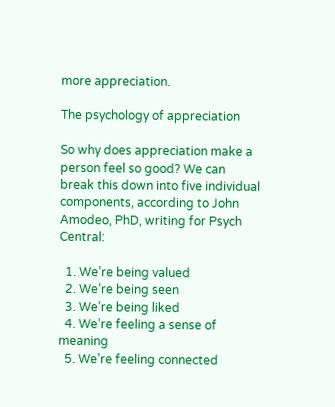more appreciation.

The psychology of appreciation

So why does appreciation make a person feel so good? We can break this down into five individual components, according to John Amodeo, PhD, writing for Psych Central:

  1. We’re being valued
  2. We’re being seen
  3. We’re being liked
  4. We’re feeling a sense of meaning
  5. We’re feeling connected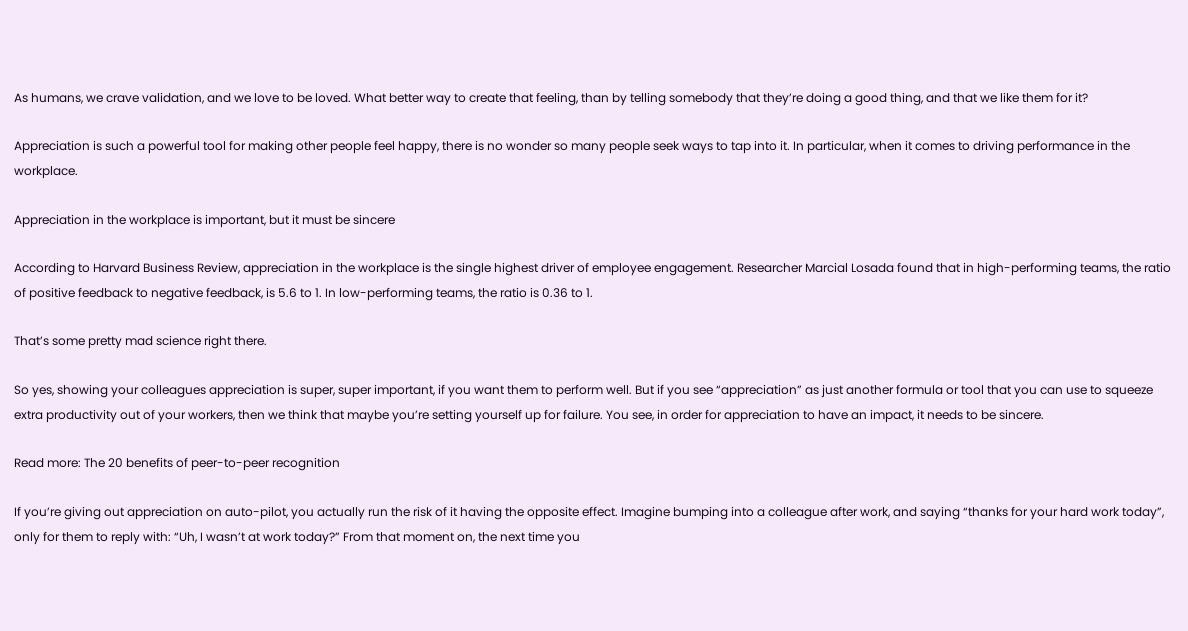As humans, we crave validation, and we love to be loved. What better way to create that feeling, than by telling somebody that they’re doing a good thing, and that we like them for it?

Appreciation is such a powerful tool for making other people feel happy, there is no wonder so many people seek ways to tap into it. In particular, when it comes to driving performance in the workplace.

Appreciation in the workplace is important, but it must be sincere

According to Harvard Business Review, appreciation in the workplace is the single highest driver of employee engagement. Researcher Marcial Losada found that in high-performing teams, the ratio of positive feedback to negative feedback, is 5.6 to 1. In low-performing teams, the ratio is 0.36 to 1.

That’s some pretty mad science right there.

So yes, showing your colleagues appreciation is super, super important, if you want them to perform well. But if you see “appreciation” as just another formula or tool that you can use to squeeze extra productivity out of your workers, then we think that maybe you’re setting yourself up for failure. You see, in order for appreciation to have an impact, it needs to be sincere.

Read more: The 20 benefits of peer-to-peer recognition

If you’re giving out appreciation on auto-pilot, you actually run the risk of it having the opposite effect. Imagine bumping into a colleague after work, and saying “thanks for your hard work today”, only for them to reply with: “Uh, I wasn’t at work today?” From that moment on, the next time you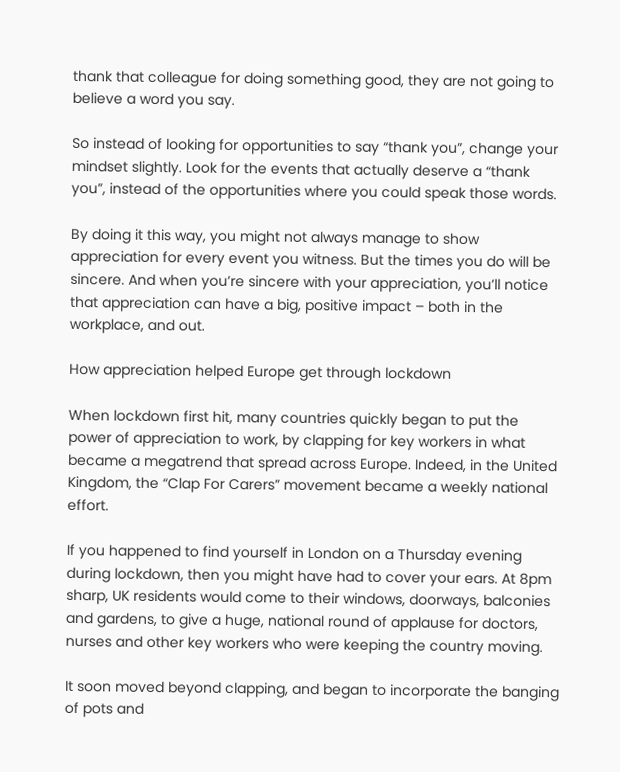thank that colleague for doing something good, they are not going to believe a word you say.

So instead of looking for opportunities to say “thank you”, change your mindset slightly. Look for the events that actually deserve a “thank you”, instead of the opportunities where you could speak those words.

By doing it this way, you might not always manage to show appreciation for every event you witness. But the times you do will be sincere. And when you’re sincere with your appreciation, you’ll notice that appreciation can have a big, positive impact – both in the workplace, and out.

How appreciation helped Europe get through lockdown

When lockdown first hit, many countries quickly began to put the power of appreciation to work, by clapping for key workers in what became a megatrend that spread across Europe. Indeed, in the United Kingdom, the “Clap For Carers” movement became a weekly national effort.

If you happened to find yourself in London on a Thursday evening during lockdown, then you might have had to cover your ears. At 8pm sharp, UK residents would come to their windows, doorways, balconies and gardens, to give a huge, national round of applause for doctors, nurses and other key workers who were keeping the country moving.

It soon moved beyond clapping, and began to incorporate the banging of pots and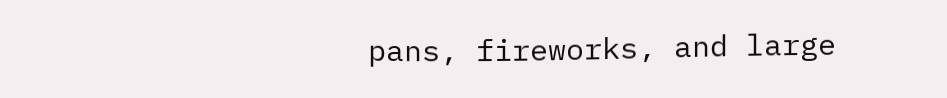pans, fireworks, and large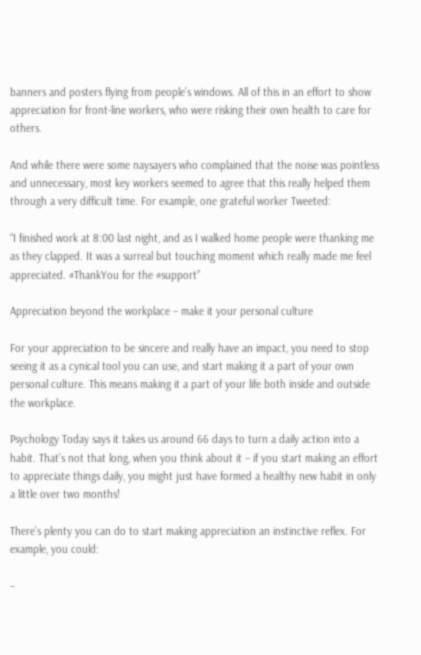banners and posters flying from people’s windows. All of this in an effort to show appreciation for front-line workers, who were risking their own health to care for others.

And while there were some naysayers who complained that the noise was pointless and unnecessary, most key workers seemed to agree that this really helped them through a very difficult time. For example, one grateful worker Tweeted:

“I finished work at 8:00 last night, and as I walked home people were thanking me as they clapped. It was a surreal but touching moment which really made me feel appreciated. #ThankYou for the #support”

Appreciation beyond the workplace – make it your personal culture

For your appreciation to be sincere and really have an impact, you need to stop seeing it as a cynical tool you can use, and start making it a part of your own personal culture. This means making it a part of your life both inside and outside the workplace.

Psychology Today says it takes us around 66 days to turn a daily action into a habit. That’s not that long, when you think about it – if you start making an effort to appreciate things daily, you might just have formed a healthy new habit in only a little over two months!

There’s plenty you can do to start making appreciation an instinctive reflex. For example, you could:

–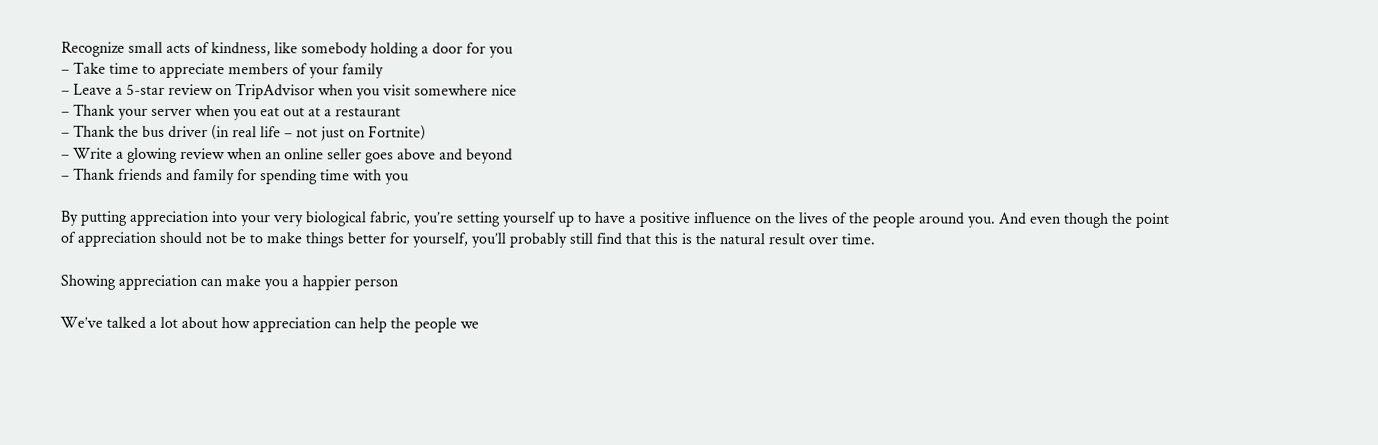Recognize small acts of kindness, like somebody holding a door for you
– Take time to appreciate members of your family
– Leave a 5-star review on TripAdvisor when you visit somewhere nice
– Thank your server when you eat out at a restaurant
– Thank the bus driver (in real life – not just on Fortnite)
– Write a glowing review when an online seller goes above and beyond
– Thank friends and family for spending time with you

By putting appreciation into your very biological fabric, you’re setting yourself up to have a positive influence on the lives of the people around you. And even though the point of appreciation should not be to make things better for yourself, you’ll probably still find that this is the natural result over time.

Showing appreciation can make you a happier person

We’ve talked a lot about how appreciation can help the people we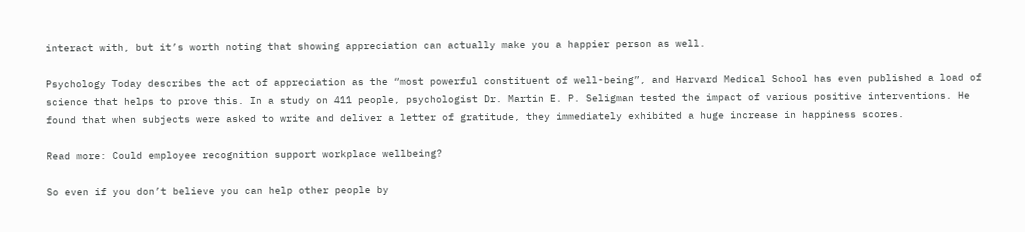interact with, but it’s worth noting that showing appreciation can actually make you a happier person as well.

Psychology Today describes the act of appreciation as the “most powerful constituent of well-being”, and Harvard Medical School has even published a load of science that helps to prove this. In a study on 411 people, psychologist Dr. Martin E. P. Seligman tested the impact of various positive interventions. He found that when subjects were asked to write and deliver a letter of gratitude, they immediately exhibited a huge increase in happiness scores.

Read more: Could employee recognition support workplace wellbeing?

So even if you don’t believe you can help other people by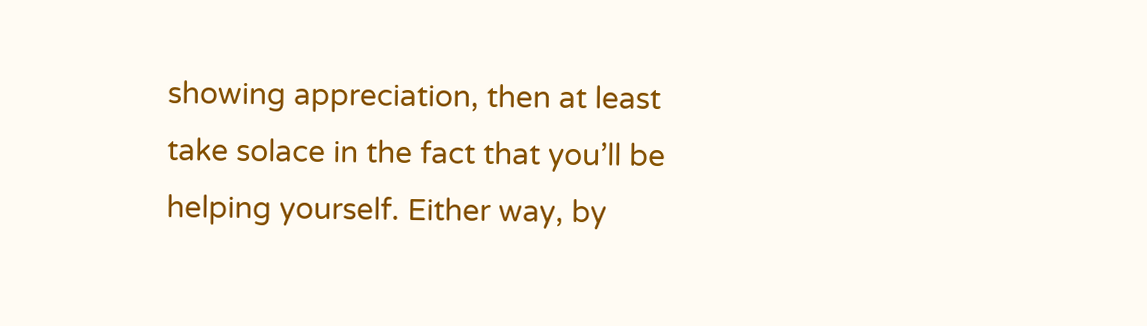showing appreciation, then at least take solace in the fact that you’ll be helping yourself. Either way, by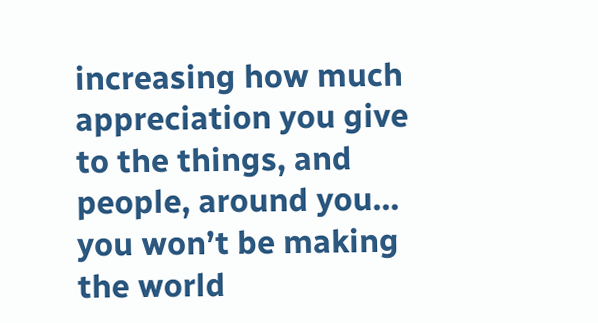increasing how much appreciation you give to the things, and people, around you… you won’t be making the world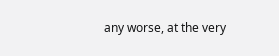any worse, at the very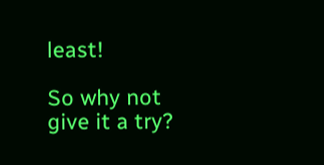least!

So why not give it a try?